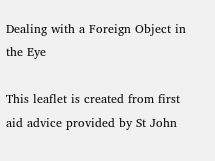Dealing with a Foreign Object in the Eye

This leaflet is created from first aid advice provided by St John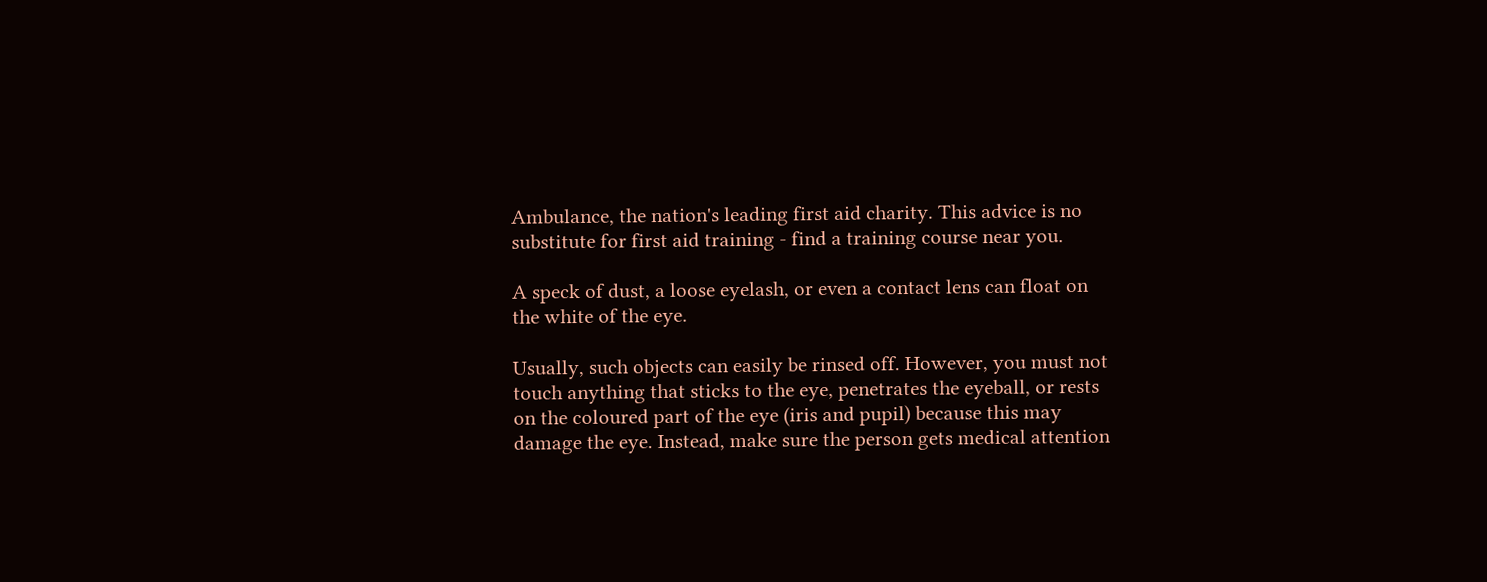Ambulance, the nation's leading first aid charity. This advice is no substitute for first aid training - find a training course near you.

A speck of dust, a loose eyelash, or even a contact lens can float on the white of the eye.

Usually, such objects can easily be rinsed off. However, you must not touch anything that sticks to the eye, penetrates the eyeball, or rests on the coloured part of the eye (iris and pupil) because this may damage the eye. Instead, make sure the person gets medical attention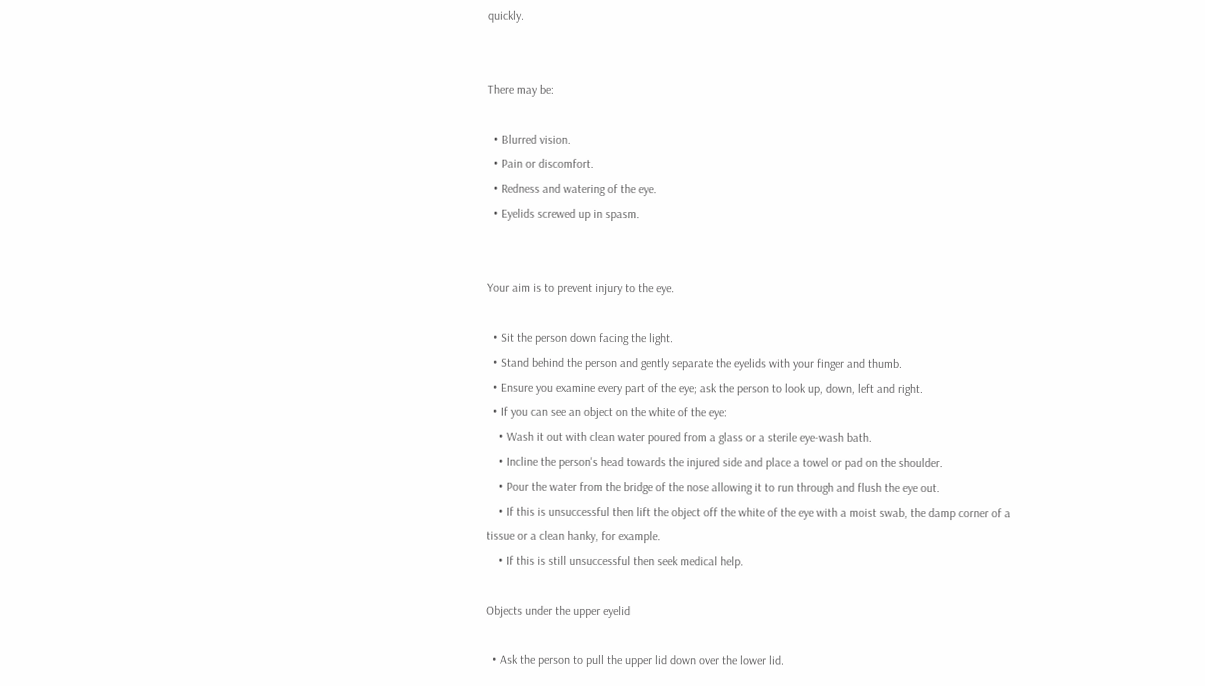quickly.


There may be:

  • Blurred vision.
  • Pain or discomfort.
  • Redness and watering of the eye.
  • Eyelids screwed up in spasm.


Your aim is to prevent injury to the eye.

  • Sit the person down facing the light.
  • Stand behind the person and gently separate the eyelids with your finger and thumb.
  • Ensure you examine every part of the eye; ask the person to look up, down, left and right.
  • If you can see an object on the white of the eye:
    • Wash it out with clean water poured from a glass or a sterile eye-wash bath.
    • Incline the person's head towards the injured side and place a towel or pad on the shoulder.
    • Pour the water from the bridge of the nose allowing it to run through and flush the eye out.
    • If this is unsuccessful then lift the object off the white of the eye with a moist swab, the damp corner of a tissue or a clean hanky, for example.
    • If this is still unsuccessful then seek medical help.

Objects under the upper eyelid

  • Ask the person to pull the upper lid down over the lower lid.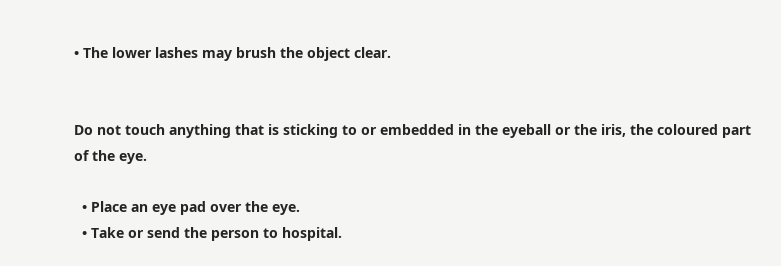• The lower lashes may brush the object clear.


Do not touch anything that is sticking to or embedded in the eyeball or the iris, the coloured part of the eye.

  • Place an eye pad over the eye.
  • Take or send the person to hospital.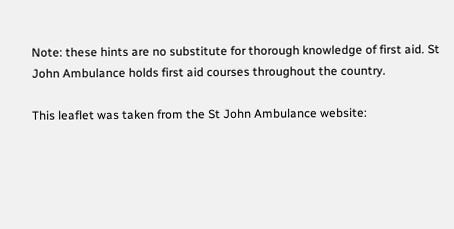Note: these hints are no substitute for thorough knowledge of first aid. St John Ambulance holds first aid courses throughout the country.

This leaflet was taken from the St John Ambulance website: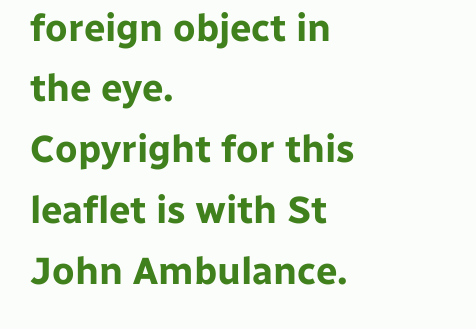foreign object in the eye. Copyright for this leaflet is with St John Ambulance.